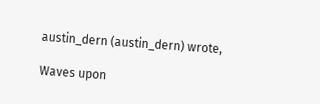austin_dern (austin_dern) wrote,

Waves upon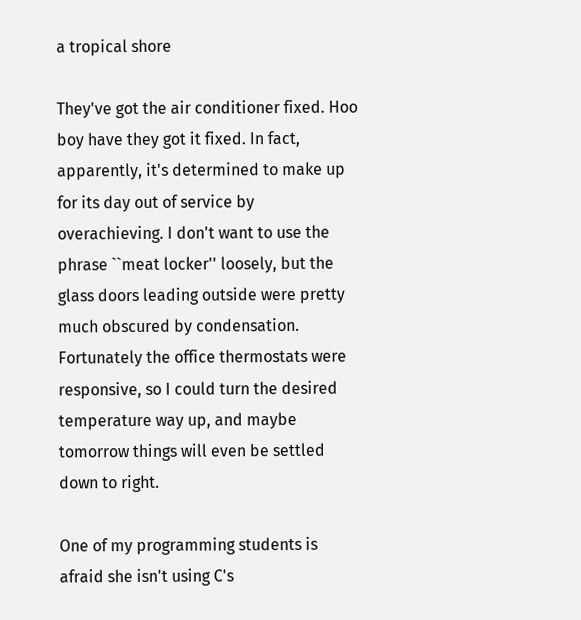a tropical shore

They've got the air conditioner fixed. Hoo boy have they got it fixed. In fact, apparently, it's determined to make up for its day out of service by overachieving. I don't want to use the phrase ``meat locker'' loosely, but the glass doors leading outside were pretty much obscured by condensation. Fortunately the office thermostats were responsive, so I could turn the desired temperature way up, and maybe tomorrow things will even be settled down to right.

One of my programming students is afraid she isn't using C's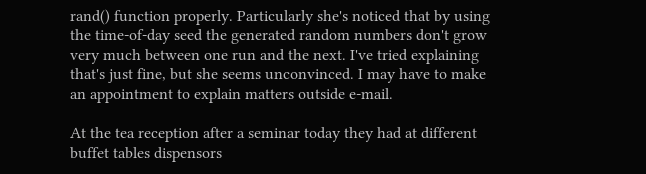rand() function properly. Particularly she's noticed that by using the time-of-day seed the generated random numbers don't grow very much between one run and the next. I've tried explaining that's just fine, but she seems unconvinced. I may have to make an appointment to explain matters outside e-mail.

At the tea reception after a seminar today they had at different buffet tables dispensors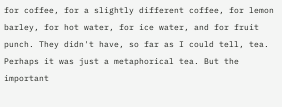for coffee, for a slightly different coffee, for lemon barley, for hot water, for ice water, and for fruit punch. They didn't have, so far as I could tell, tea. Perhaps it was just a metaphorical tea. But the important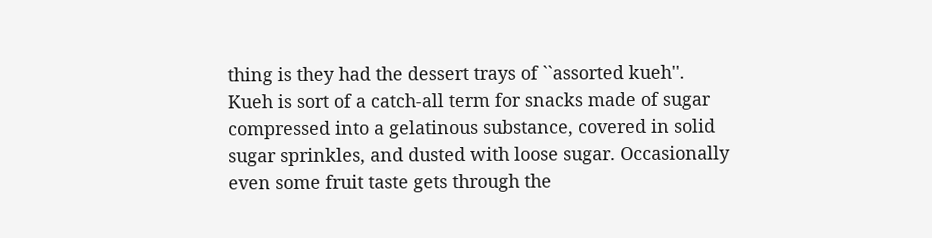thing is they had the dessert trays of ``assorted kueh''. Kueh is sort of a catch-all term for snacks made of sugar compressed into a gelatinous substance, covered in solid sugar sprinkles, and dusted with loose sugar. Occasionally even some fruit taste gets through the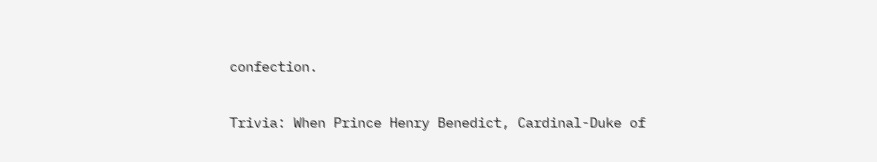confection.

Trivia: When Prince Henry Benedict, Cardinal-Duke of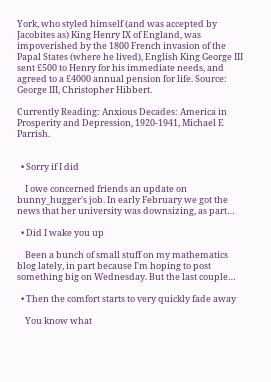York, who styled himself (and was accepted by Jacobites as) King Henry IX of England, was impoverished by the 1800 French invasion of the Papal States (where he lived), English King George III sent £500 to Henry for his immediate needs, and agreed to a £4000 annual pension for life. Source: George III, Christopher Hibbert.

Currently Reading: Anxious Decades: America in Prosperity and Depression, 1920-1941, Michael E Parrish.


  • Sorry if I did

    I owe concerned friends an update on bunny_hugger's job. In early February we got the news that her university was downsizing, as part…

  • Did I wake you up

    Been a bunch of small stuff on my mathematics blog lately, in part because I'm hoping to post something big on Wednesday. But the last couple…

  • Then the comfort starts to very quickly fade away

    You know what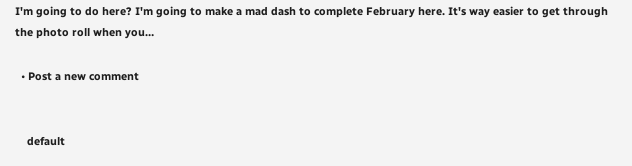I'm going to do here? I'm going to make a mad dash to complete February here. It's way easier to get through the photo roll when you…

  • Post a new comment


    default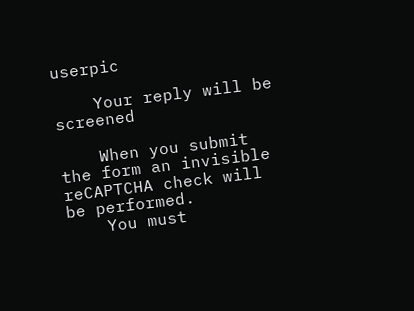userpic

    Your reply will be screened

    When you submit the form an invisible reCAPTCHA check will be performed.
    You must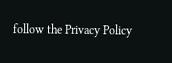follow the Privacy Policy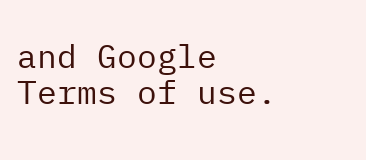and Google Terms of use.